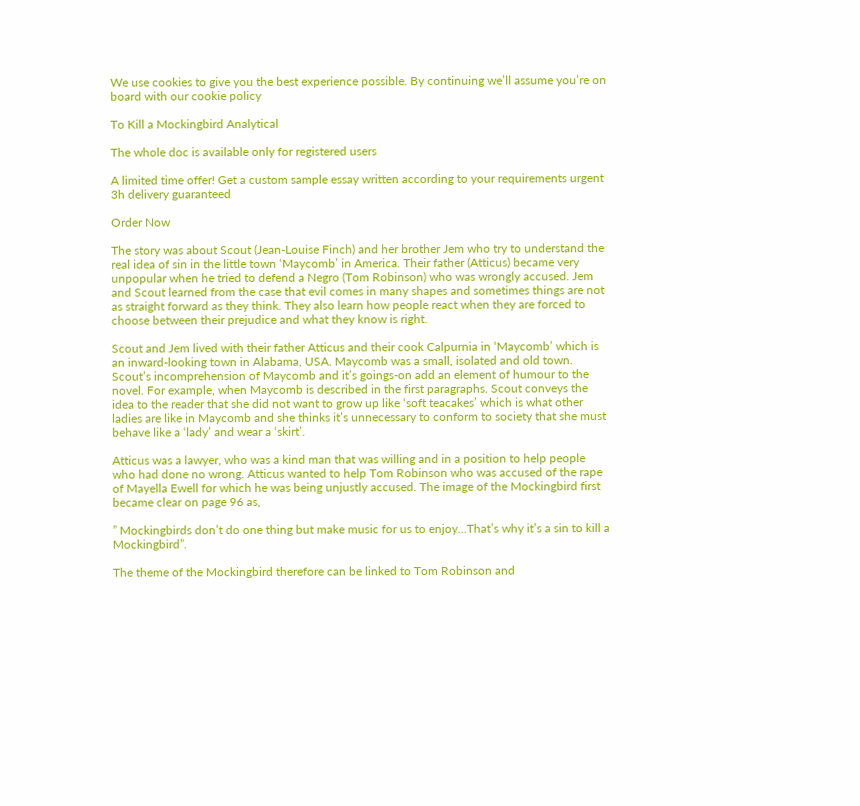We use cookies to give you the best experience possible. By continuing we’ll assume you’re on board with our cookie policy

To Kill a Mockingbird Analytical

The whole doc is available only for registered users

A limited time offer! Get a custom sample essay written according to your requirements urgent 3h delivery guaranteed

Order Now

The story was about Scout (Jean-Louise Finch) and her brother Jem who try to understand the real idea of sin in the little town ‘Maycomb’ in America. Their father (Atticus) became very unpopular when he tried to defend a Negro (Tom Robinson) who was wrongly accused. Jem and Scout learned from the case that evil comes in many shapes and sometimes things are not as straight forward as they think. They also learn how people react when they are forced to choose between their prejudice and what they know is right.

Scout and Jem lived with their father Atticus and their cook Calpurnia in ‘Maycomb’ which is an inward-looking town in Alabama, USA. Maycomb was a small, isolated and old town. Scout’s incomprehension of Maycomb and it’s goings-on add an element of humour to the novel. For example, when Maycomb is described in the first paragraphs. Scout conveys the idea to the reader that she did not want to grow up like ‘soft teacakes’ which is what other ladies are like in Maycomb and she thinks it’s unnecessary to conform to society that she must behave like a ‘lady’ and wear a ‘skirt’.

Atticus was a lawyer, who was a kind man that was willing and in a position to help people who had done no wrong. Atticus wanted to help Tom Robinson who was accused of the rape of Mayella Ewell for which he was being unjustly accused. The image of the Mockingbird first became clear on page 96 as,

” Mockingbirds don’t do one thing but make music for us to enjoy…That’s why it’s a sin to kill a Mockingbird”.

The theme of the Mockingbird therefore can be linked to Tom Robinson and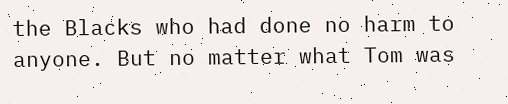the Blacks who had done no harm to anyone. But no matter what Tom was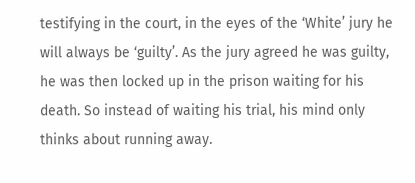testifying in the court, in the eyes of the ‘White’ jury he will always be ‘guilty’. As the jury agreed he was guilty, he was then locked up in the prison waiting for his death. So instead of waiting his trial, his mind only thinks about running away.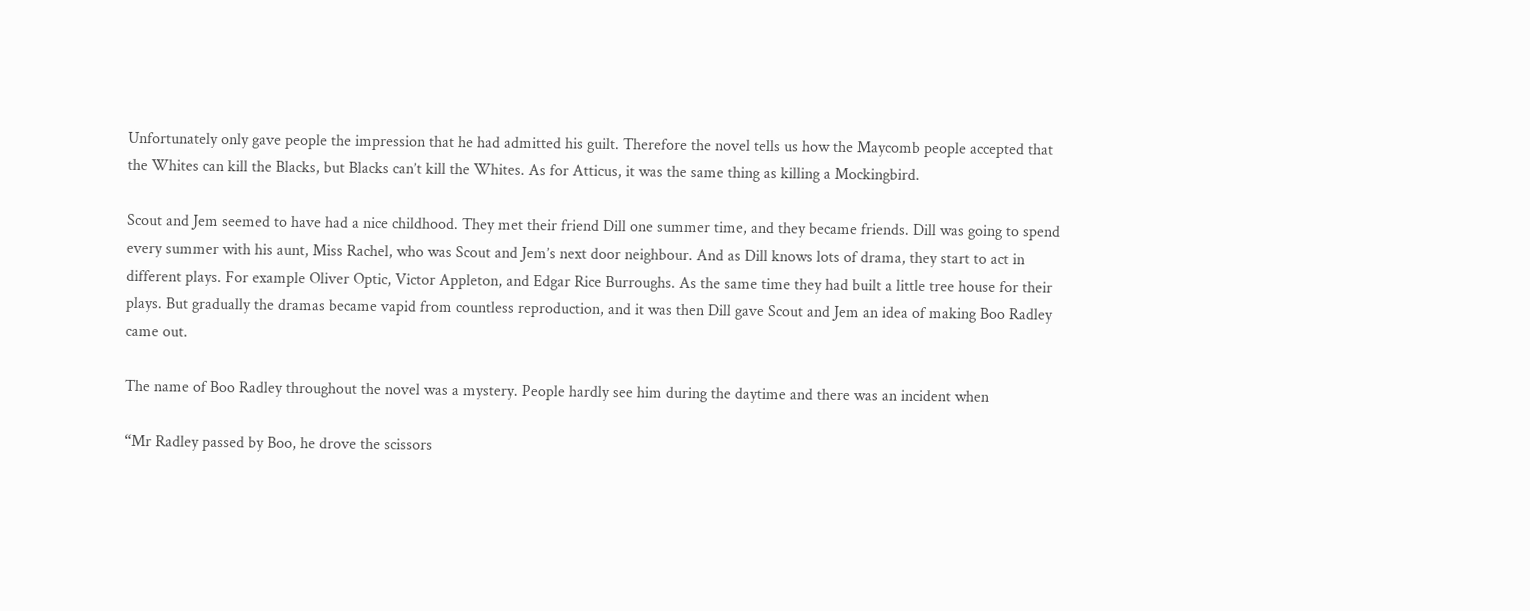Unfortunately only gave people the impression that he had admitted his guilt. Therefore the novel tells us how the Maycomb people accepted that the Whites can kill the Blacks, but Blacks can’t kill the Whites. As for Atticus, it was the same thing as killing a Mockingbird.

Scout and Jem seemed to have had a nice childhood. They met their friend Dill one summer time, and they became friends. Dill was going to spend every summer with his aunt, Miss Rachel, who was Scout and Jem’s next door neighbour. And as Dill knows lots of drama, they start to act in different plays. For example Oliver Optic, Victor Appleton, and Edgar Rice Burroughs. As the same time they had built a little tree house for their plays. But gradually the dramas became vapid from countless reproduction, and it was then Dill gave Scout and Jem an idea of making Boo Radley came out.

The name of Boo Radley throughout the novel was a mystery. People hardly see him during the daytime and there was an incident when

“Mr Radley passed by Boo, he drove the scissors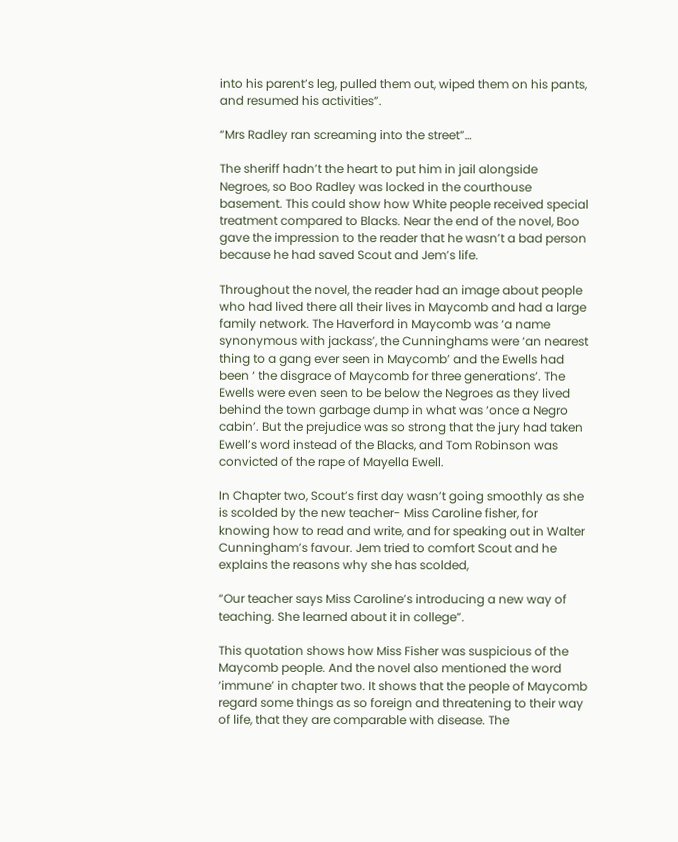into his parent’s leg, pulled them out, wiped them on his pants, and resumed his activities”.

“Mrs Radley ran screaming into the street”…

The sheriff hadn’t the heart to put him in jail alongside Negroes, so Boo Radley was locked in the courthouse basement. This could show how White people received special treatment compared to Blacks. Near the end of the novel, Boo gave the impression to the reader that he wasn’t a bad person because he had saved Scout and Jem’s life.

Throughout the novel, the reader had an image about people who had lived there all their lives in Maycomb and had a large family network. The Haverford in Maycomb was ‘a name synonymous with jackass’, the Cunninghams were ‘an nearest thing to a gang ever seen in Maycomb’ and the Ewells had been ‘ the disgrace of Maycomb for three generations’. The Ewells were even seen to be below the Negroes as they lived behind the town garbage dump in what was ‘once a Negro cabin’. But the prejudice was so strong that the jury had taken Ewell’s word instead of the Blacks, and Tom Robinson was convicted of the rape of Mayella Ewell.

In Chapter two, Scout’s first day wasn’t going smoothly as she is scolded by the new teacher- Miss Caroline fisher, for knowing how to read and write, and for speaking out in Walter Cunningham’s favour. Jem tried to comfort Scout and he explains the reasons why she has scolded,

“Our teacher says Miss Caroline’s introducing a new way of teaching. She learned about it in college”.

This quotation shows how Miss Fisher was suspicious of the Maycomb people. And the novel also mentioned the word ‘immune’ in chapter two. It shows that the people of Maycomb regard some things as so foreign and threatening to their way of life, that they are comparable with disease. The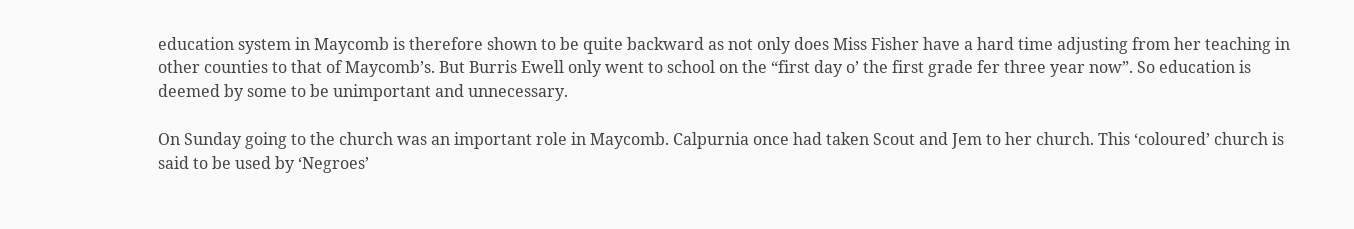education system in Maycomb is therefore shown to be quite backward as not only does Miss Fisher have a hard time adjusting from her teaching in other counties to that of Maycomb’s. But Burris Ewell only went to school on the “first day o’ the first grade fer three year now”. So education is deemed by some to be unimportant and unnecessary.

On Sunday going to the church was an important role in Maycomb. Calpurnia once had taken Scout and Jem to her church. This ‘coloured’ church is said to be used by ‘Negroes’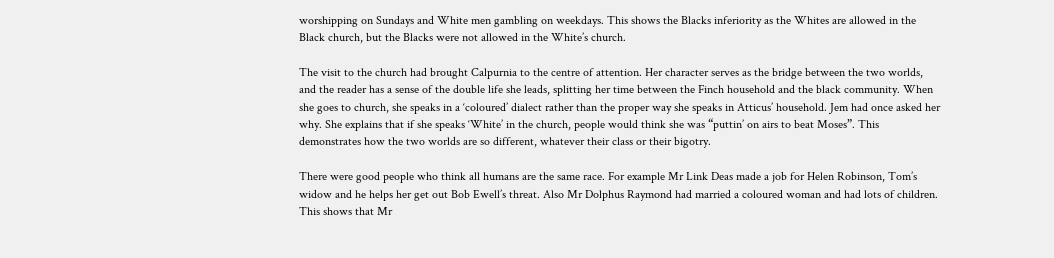worshipping on Sundays and White men gambling on weekdays. This shows the Blacks inferiority as the Whites are allowed in the Black church, but the Blacks were not allowed in the White’s church.

The visit to the church had brought Calpurnia to the centre of attention. Her character serves as the bridge between the two worlds, and the reader has a sense of the double life she leads, splitting her time between the Finch household and the black community. When she goes to church, she speaks in a ‘coloured’ dialect rather than the proper way she speaks in Atticus’ household. Jem had once asked her why. She explains that if she speaks ‘White’ in the church, people would think she was “puttin’ on airs to beat Moses”. This demonstrates how the two worlds are so different, whatever their class or their bigotry.

There were good people who think all humans are the same race. For example Mr Link Deas made a job for Helen Robinson, Tom’s widow and he helps her get out Bob Ewell’s threat. Also Mr Dolphus Raymond had married a coloured woman and had lots of children. This shows that Mr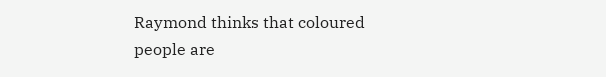Raymond thinks that coloured people are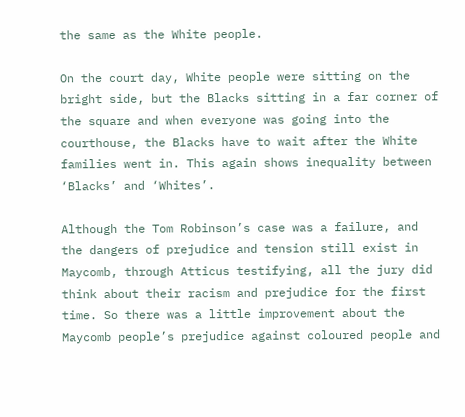the same as the White people.

On the court day, White people were sitting on the bright side, but the Blacks sitting in a far corner of the square and when everyone was going into the courthouse, the Blacks have to wait after the White families went in. This again shows inequality between ‘Blacks’ and ‘Whites’.

Although the Tom Robinson’s case was a failure, and the dangers of prejudice and tension still exist in Maycomb, through Atticus testifying, all the jury did think about their racism and prejudice for the first time. So there was a little improvement about the Maycomb people’s prejudice against coloured people and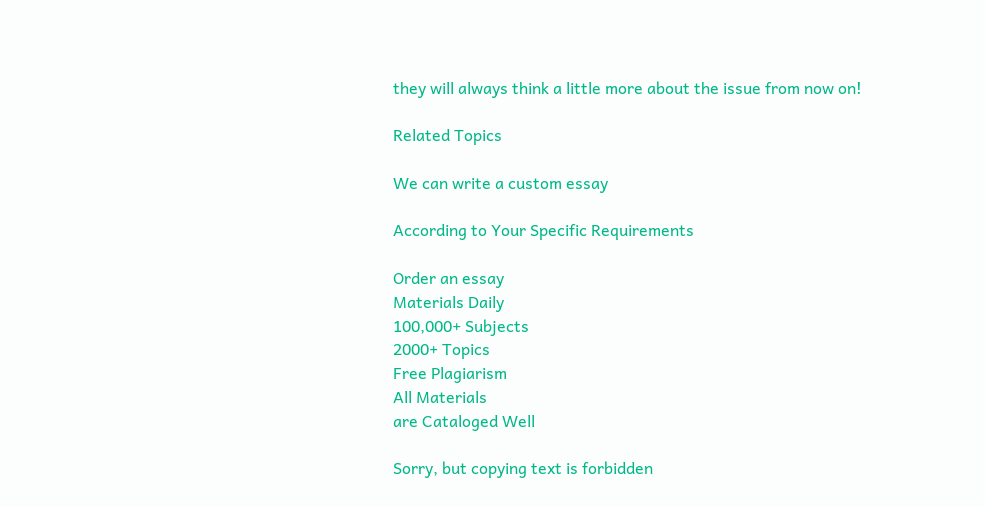they will always think a little more about the issue from now on!

Related Topics

We can write a custom essay

According to Your Specific Requirements

Order an essay
Materials Daily
100,000+ Subjects
2000+ Topics
Free Plagiarism
All Materials
are Cataloged Well

Sorry, but copying text is forbidden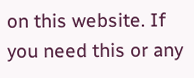on this website. If you need this or any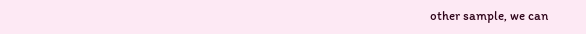other sample, we can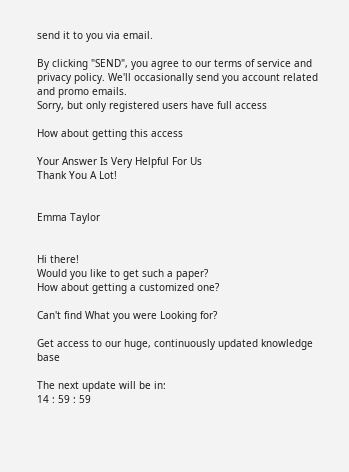send it to you via email.

By clicking "SEND", you agree to our terms of service and privacy policy. We'll occasionally send you account related and promo emails.
Sorry, but only registered users have full access

How about getting this access

Your Answer Is Very Helpful For Us
Thank You A Lot!


Emma Taylor


Hi there!
Would you like to get such a paper?
How about getting a customized one?

Can't find What you were Looking for?

Get access to our huge, continuously updated knowledge base

The next update will be in:
14 : 59 : 59